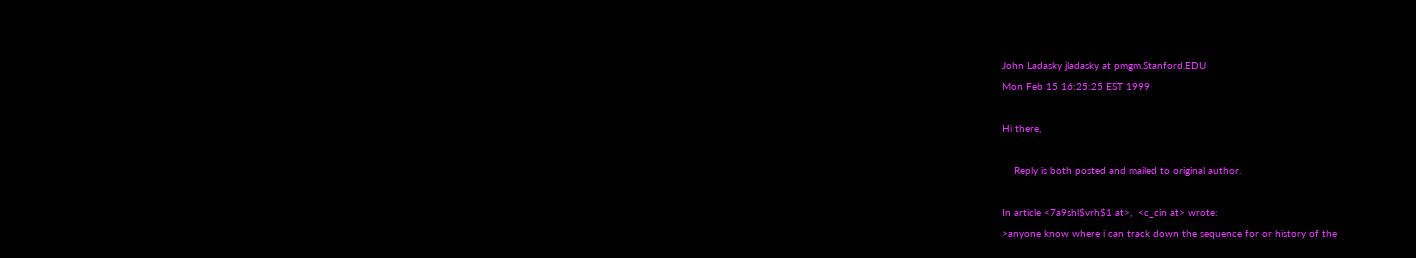John Ladasky jladasky at pmgm.Stanford.EDU
Mon Feb 15 16:25:25 EST 1999

Hi there,

    Reply is both posted and mailed to original author.

In article <7a9shl$vrh$1 at>,  <c_cin at> wrote:
>anyone know where i can track down the sequence for or history of the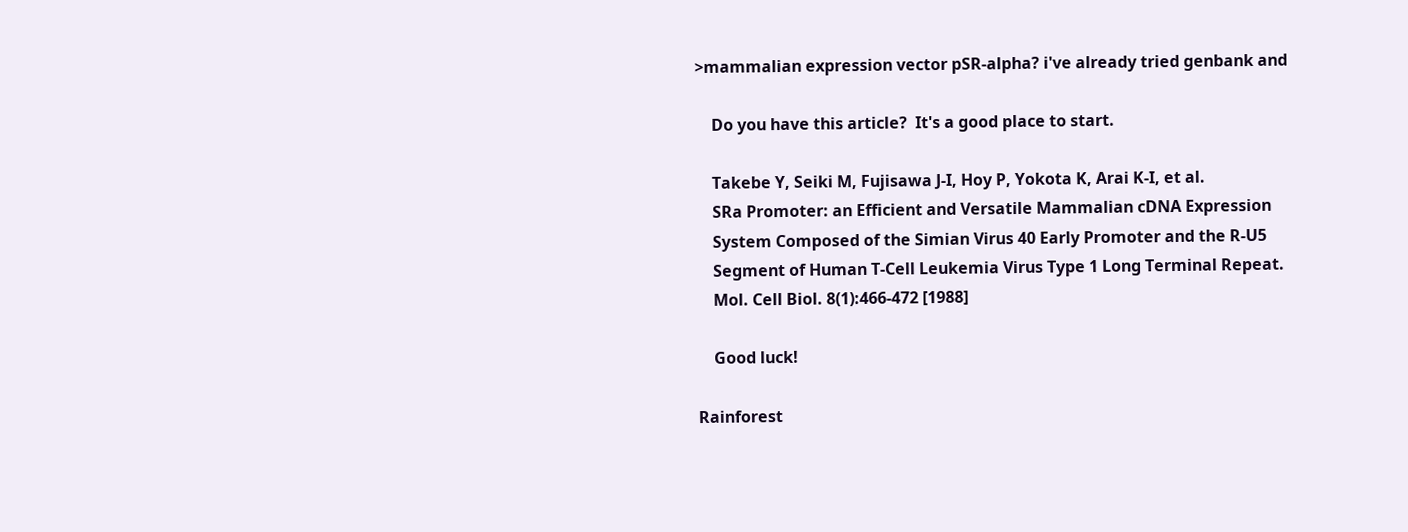>mammalian expression vector pSR-alpha? i've already tried genbank and

    Do you have this article?  It's a good place to start.

    Takebe Y, Seiki M, Fujisawa J-I, Hoy P, Yokota K, Arai K-I, et al.
    SRa Promoter: an Efficient and Versatile Mammalian cDNA Expression
    System Composed of the Simian Virus 40 Early Promoter and the R-U5
    Segment of Human T-Cell Leukemia Virus Type 1 Long Terminal Repeat.
    Mol. Cell Biol. 8(1):466-472 [1988]

    Good luck!

Rainforest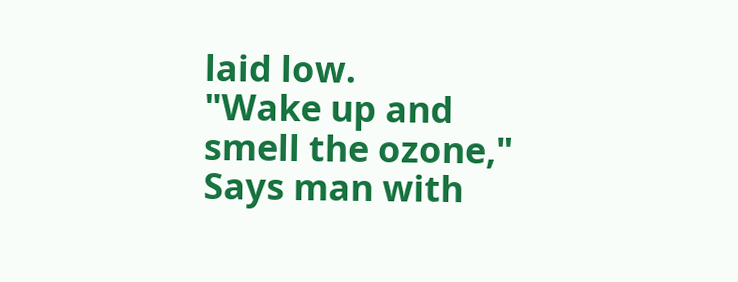laid low.
"Wake up and smell the ozone,"
Says man with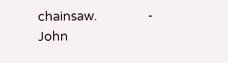chainsaw.                 - John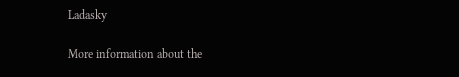Ladasky

More information about the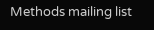Methods mailing list